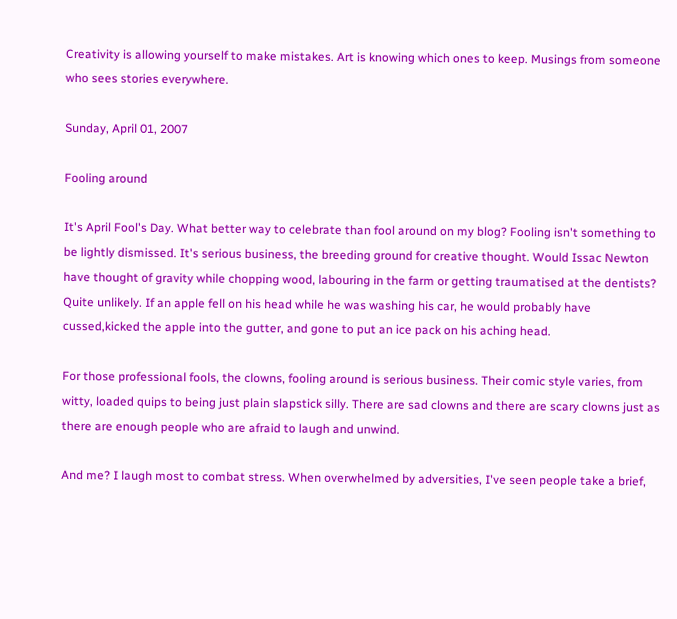Creativity is allowing yourself to make mistakes. Art is knowing which ones to keep. Musings from someone who sees stories everywhere.

Sunday, April 01, 2007

Fooling around

It's April Fool's Day. What better way to celebrate than fool around on my blog? Fooling isn't something to be lightly dismissed. It's serious business, the breeding ground for creative thought. Would Issac Newton have thought of gravity while chopping wood, labouring in the farm or getting traumatised at the dentists? Quite unlikely. If an apple fell on his head while he was washing his car, he would probably have cussed,kicked the apple into the gutter, and gone to put an ice pack on his aching head.

For those professional fools, the clowns, fooling around is serious business. Their comic style varies, from witty, loaded quips to being just plain slapstick silly. There are sad clowns and there are scary clowns just as there are enough people who are afraid to laugh and unwind.

And me? I laugh most to combat stress. When overwhelmed by adversities, I've seen people take a brief,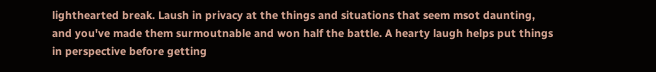lighthearted break. Laush in privacy at the things and situations that seem msot daunting, and you've made them surmoutnable and won half the battle. A hearty laugh helps put things in perspective before getting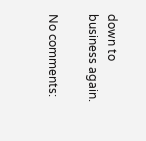down to business again.

No comments: